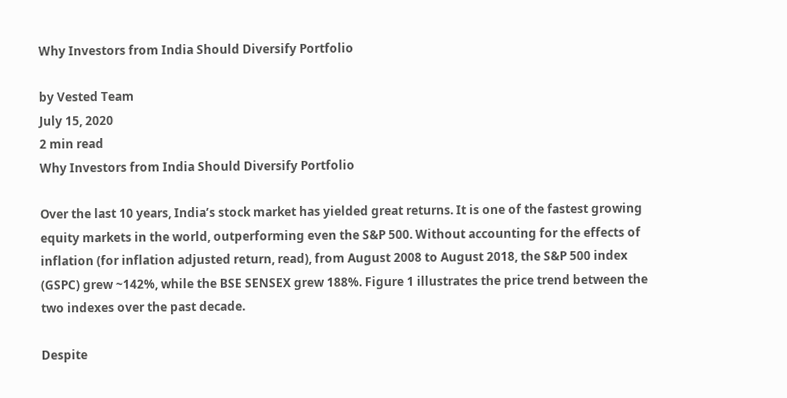Why Investors from India Should Diversify Portfolio

by Vested Team
July 15, 2020
2 min read
Why Investors from India Should Diversify Portfolio

Over the last 10 years, India’s stock market has yielded great returns. It is one of the fastest growing equity markets in the world, outperforming even the S&P 500. Without accounting for the effects of inflation (for inflation adjusted return, read), from August 2008 to August 2018, the S&P 500 index (GSPC) grew ~142%, while the BSE SENSEX grew 188%. Figure 1 illustrates the price trend between the two indexes over the past decade.

Despite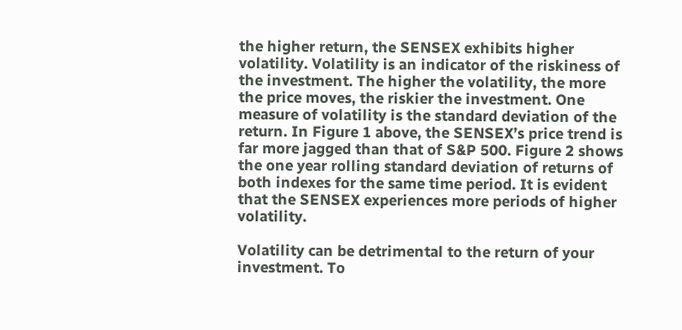the higher return, the SENSEX exhibits higher volatility. Volatility is an indicator of the riskiness of the investment. The higher the volatility, the more the price moves, the riskier the investment. One measure of volatility is the standard deviation of the return. In Figure 1 above, the SENSEX’s price trend is far more jagged than that of S&P 500. Figure 2 shows the one year rolling standard deviation of returns of both indexes for the same time period. It is evident that the SENSEX experiences more periods of higher volatility.

Volatility can be detrimental to the return of your investment. To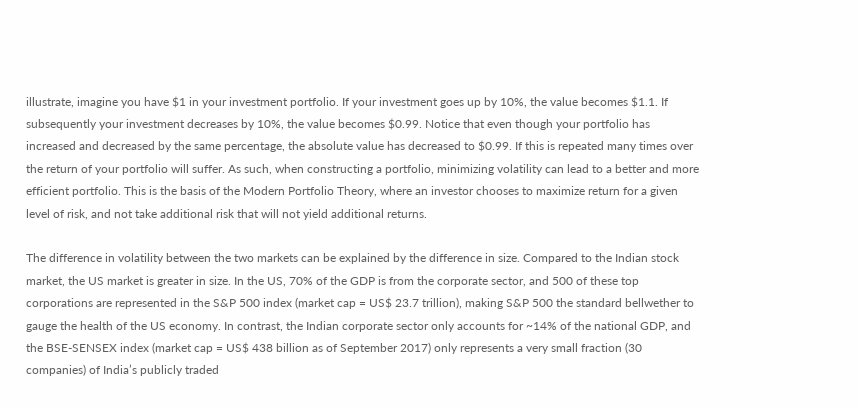illustrate, imagine you have $1 in your investment portfolio. If your investment goes up by 10%, the value becomes $1.1. If subsequently your investment decreases by 10%, the value becomes $0.99. Notice that even though your portfolio has increased and decreased by the same percentage, the absolute value has decreased to $0.99. If this is repeated many times over the return of your portfolio will suffer. As such, when constructing a portfolio, minimizing volatility can lead to a better and more efficient portfolio. This is the basis of the Modern Portfolio Theory, where an investor chooses to maximize return for a given level of risk, and not take additional risk that will not yield additional returns.

The difference in volatility between the two markets can be explained by the difference in size. Compared to the Indian stock market, the US market is greater in size. In the US, 70% of the GDP is from the corporate sector, and 500 of these top corporations are represented in the S&P 500 index (market cap = US$ 23.7 trillion), making S&P 500 the standard bellwether to gauge the health of the US economy. In contrast, the Indian corporate sector only accounts for ~14% of the national GDP, and the BSE-SENSEX index (market cap = US$ 438 billion as of September 2017) only represents a very small fraction (30 companies) of India’s publicly traded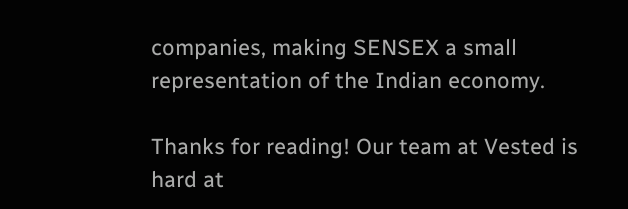companies, making SENSEX a small representation of the Indian economy.

Thanks for reading! Our team at Vested is hard at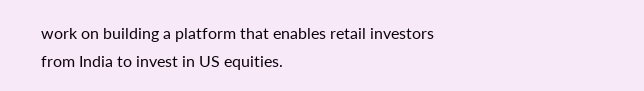work on building a platform that enables retail investors from India to invest in US equities.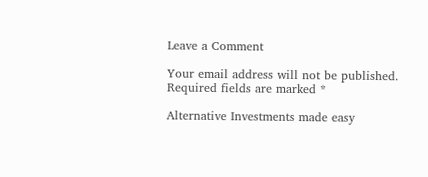Leave a Comment

Your email address will not be published. Required fields are marked *

Alternative Investments made easy